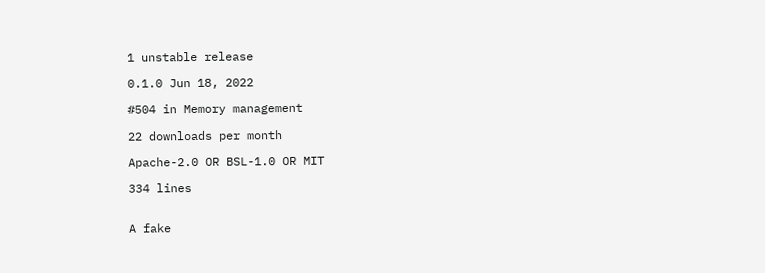1 unstable release

0.1.0 Jun 18, 2022

#504 in Memory management

22 downloads per month

Apache-2.0 OR BSL-1.0 OR MIT

334 lines


A fake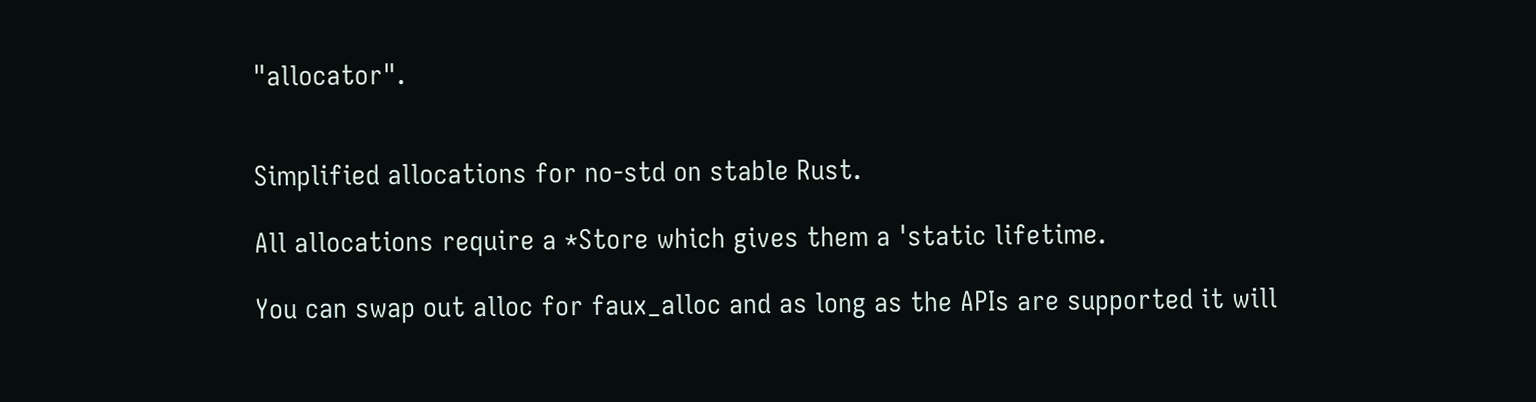"allocator".


Simplified allocations for no-std on stable Rust.

All allocations require a *Store which gives them a 'static lifetime.

You can swap out alloc for faux_alloc and as long as the APIs are supported it will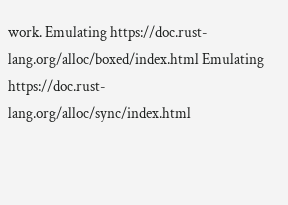work. Emulating https://doc.rust-lang.org/alloc/boxed/index.html Emulating https://doc.rust-lang.org/alloc/sync/index.html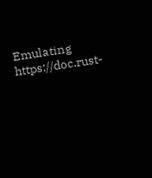Emulating https://doc.rust-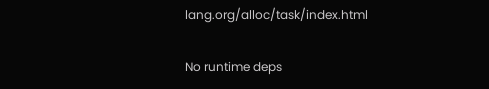lang.org/alloc/task/index.html

No runtime deps